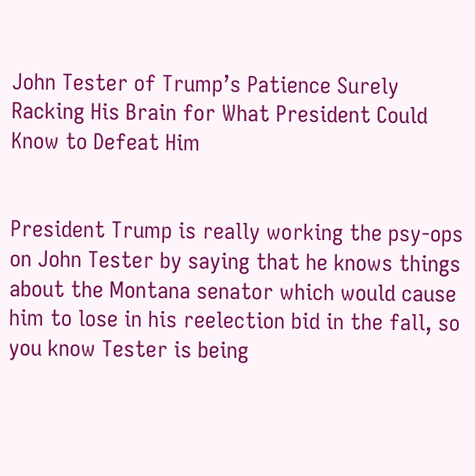John Tester of Trump’s Patience Surely Racking His Brain for What President Could Know to Defeat Him


President Trump is really working the psy-ops on John Tester by saying that he knows things about the Montana senator which would cause him to lose in his reelection bid in the fall, so you know Tester is being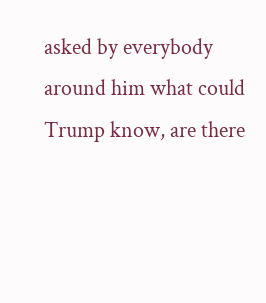asked by everybody around him what could Trump know, are there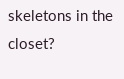skeletons in the closet?